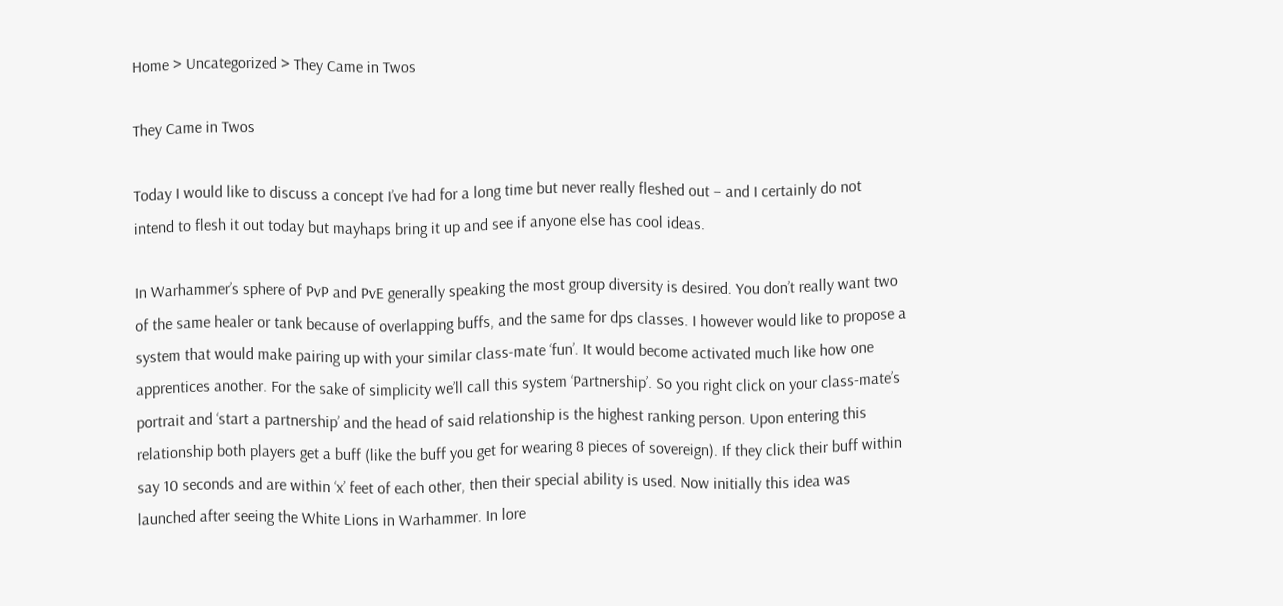Home > Uncategorized > They Came in Twos

They Came in Twos

Today I would like to discuss a concept I’ve had for a long time but never really fleshed out – and I certainly do not intend to flesh it out today but mayhaps bring it up and see if anyone else has cool ideas.

In Warhammer’s sphere of PvP and PvE generally speaking the most group diversity is desired. You don’t really want two of the same healer or tank because of overlapping buffs, and the same for dps classes. I however would like to propose a system that would make pairing up with your similar class-mate ‘fun’. It would become activated much like how one apprentices another. For the sake of simplicity we’ll call this system ‘Partnership’. So you right click on your class-mate’s portrait and ‘start a partnership’ and the head of said relationship is the highest ranking person. Upon entering this relationship both players get a buff (like the buff you get for wearing 8 pieces of sovereign). If they click their buff within say 10 seconds and are within ‘x’ feet of each other, then their special ability is used. Now initially this idea was launched after seeing the White Lions in Warhammer. In lore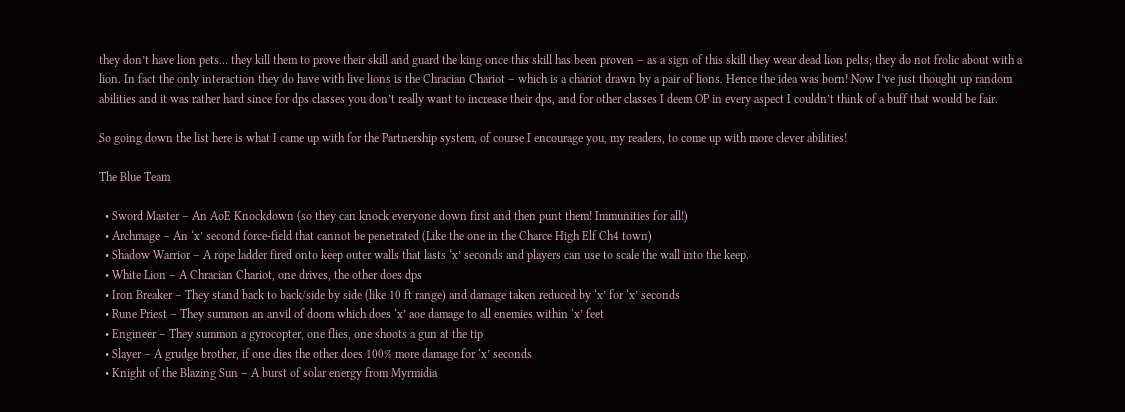they don’t have lion pets… they kill them to prove their skill and guard the king once this skill has been proven – as a sign of this skill they wear dead lion pelts; they do not frolic about with a lion. In fact the only interaction they do have with live lions is the Chracian Chariot – which is a chariot drawn by a pair of lions. Hence the idea was born! Now I’ve just thought up random abilities and it was rather hard since for dps classes you don’t really want to increase their dps, and for other classes I deem OP in every aspect I couldn’t think of a buff that would be fair.

So going down the list here is what I came up with for the Partnership system, of course I encourage you, my readers, to come up with more clever abilities!

The Blue Team

  • Sword Master – An AoE Knockdown (so they can knock everyone down first and then punt them! Immunities for all!)
  • Archmage – An ‘x’ second force-field that cannot be penetrated (Like the one in the Charce High Elf Ch4 town)
  • Shadow Warrior – A rope ladder fired onto keep outer walls that lasts ‘x’ seconds and players can use to scale the wall into the keep.
  • White Lion – A Chracian Chariot, one drives, the other does dps
  • Iron Breaker – They stand back to back/side by side (like 10 ft range) and damage taken reduced by ‘x’ for ‘x’ seconds
  • Rune Priest – They summon an anvil of doom which does ‘x’ aoe damage to all enemies within ‘x’ feet
  • Engineer – They summon a gyrocopter, one flies, one shoots a gun at the tip
  • Slayer – A grudge brother, if one dies the other does 100% more damage for ‘x’ seconds
  • Knight of the Blazing Sun – A burst of solar energy from Myrmidia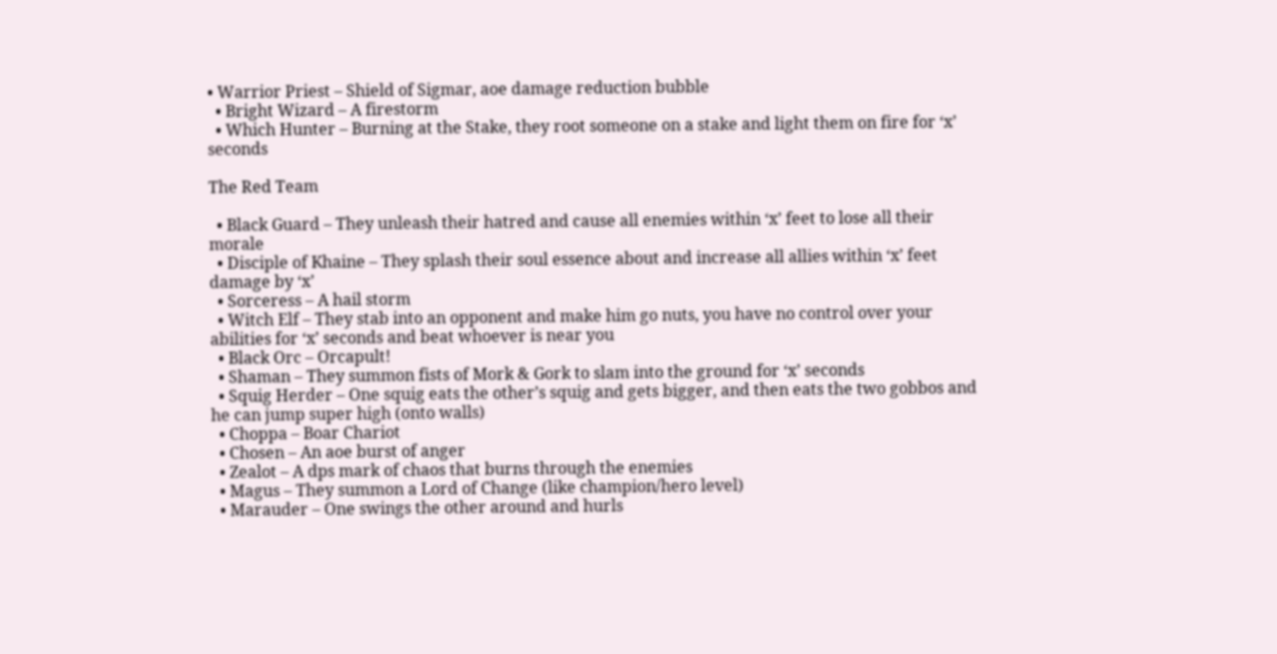• Warrior Priest – Shield of Sigmar, aoe damage reduction bubble
  • Bright Wizard – A firestorm
  • Which Hunter – Burning at the Stake, they root someone on a stake and light them on fire for ‘x’ seconds

The Red Team

  • Black Guard – They unleash their hatred and cause all enemies within ‘x’ feet to lose all their morale
  • Disciple of Khaine – They splash their soul essence about and increase all allies within ‘x’ feet damage by ‘x’
  • Sorceress – A hail storm
  • Witch Elf – They stab into an opponent and make him go nuts, you have no control over your abilities for ‘x’ seconds and beat whoever is near you
  • Black Orc – Orcapult!
  • Shaman – They summon fists of Mork & Gork to slam into the ground for ‘x’ seconds
  • Squig Herder – One squig eats the other’s squig and gets bigger, and then eats the two gobbos and he can jump super high (onto walls)
  • Choppa – Boar Chariot
  • Chosen – An aoe burst of anger
  • Zealot – A dps mark of chaos that burns through the enemies
  • Magus – They summon a Lord of Change (like champion/hero level)
  • Marauder – One swings the other around and hurls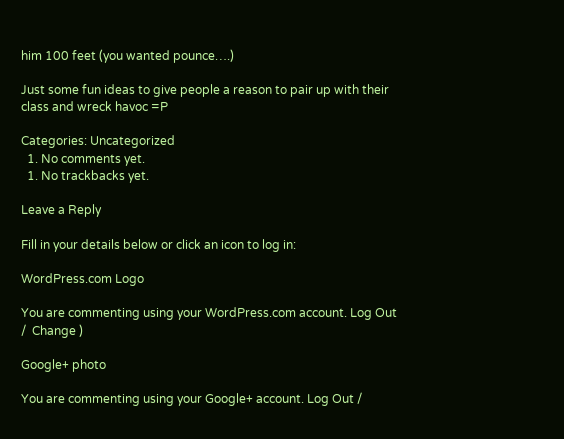him 100 feet (you wanted pounce….)

Just some fun ideas to give people a reason to pair up with their class and wreck havoc =P

Categories: Uncategorized
  1. No comments yet.
  1. No trackbacks yet.

Leave a Reply

Fill in your details below or click an icon to log in:

WordPress.com Logo

You are commenting using your WordPress.com account. Log Out /  Change )

Google+ photo

You are commenting using your Google+ account. Log Out /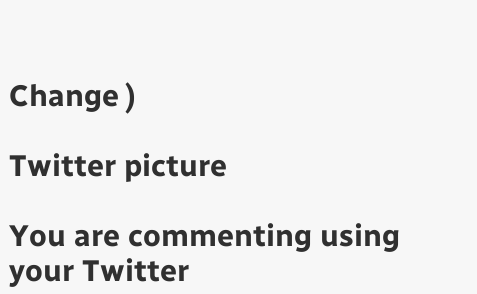Change )

Twitter picture

You are commenting using your Twitter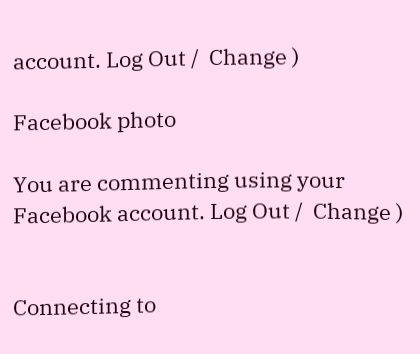account. Log Out /  Change )

Facebook photo

You are commenting using your Facebook account. Log Out /  Change )


Connecting to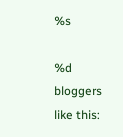%s

%d bloggers like this: